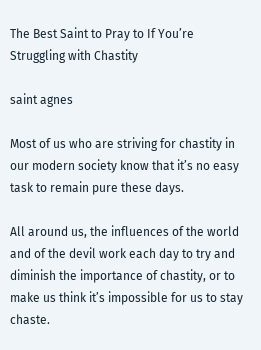The Best Saint to Pray to If You’re Struggling with Chastity

saint agnes

Most of us who are striving for chastity in our modern society know that it’s no easy task to remain pure these days.

All around us, the influences of the world and of the devil work each day to try and diminish the importance of chastity, or to make us think it’s impossible for us to stay chaste.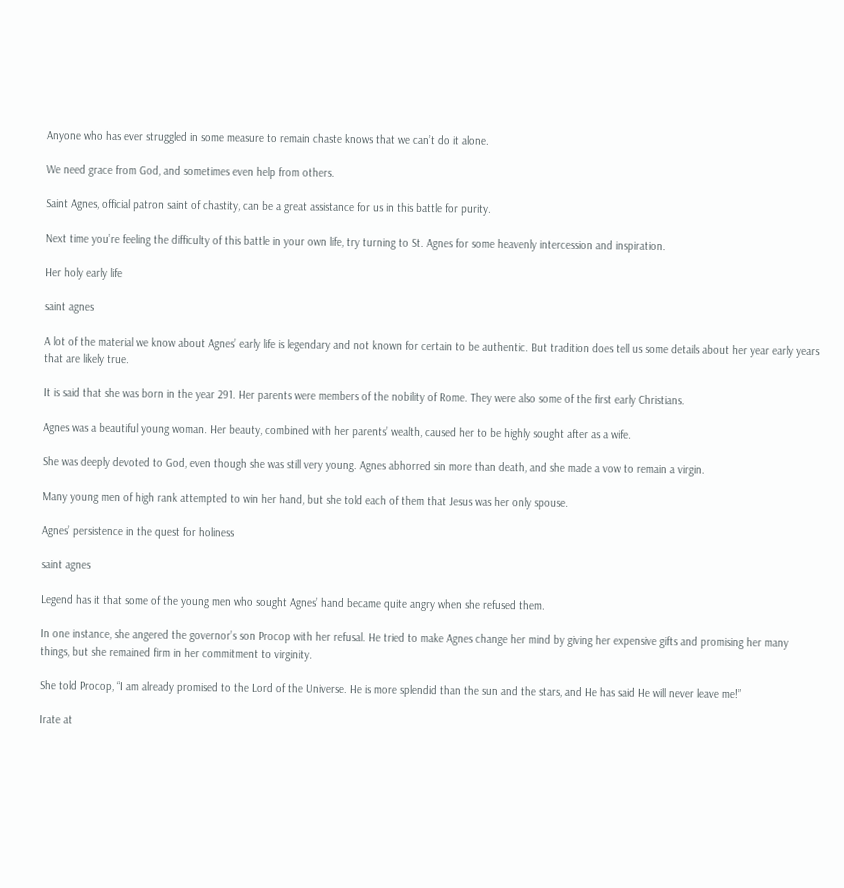Anyone who has ever struggled in some measure to remain chaste knows that we can’t do it alone.

We need grace from God, and sometimes even help from others.

Saint Agnes, official patron saint of chastity, can be a great assistance for us in this battle for purity.

Next time you’re feeling the difficulty of this battle in your own life, try turning to St. Agnes for some heavenly intercession and inspiration.

Her holy early life

saint agnes

A lot of the material we know about Agnes’ early life is legendary and not known for certain to be authentic. But tradition does tell us some details about her year early years that are likely true.

It is said that she was born in the year 291. Her parents were members of the nobility of Rome. They were also some of the first early Christians.

Agnes was a beautiful young woman. Her beauty, combined with her parents’ wealth, caused her to be highly sought after as a wife.

She was deeply devoted to God, even though she was still very young. Agnes abhorred sin more than death, and she made a vow to remain a virgin.

Many young men of high rank attempted to win her hand, but she told each of them that Jesus was her only spouse.

Agnes’ persistence in the quest for holiness

saint agnes

Legend has it that some of the young men who sought Agnes’ hand became quite angry when she refused them.

In one instance, she angered the governor’s son Procop with her refusal. He tried to make Agnes change her mind by giving her expensive gifts and promising her many things, but she remained firm in her commitment to virginity.

She told Procop, “I am already promised to the Lord of the Universe. He is more splendid than the sun and the stars, and He has said He will never leave me!”

Irate at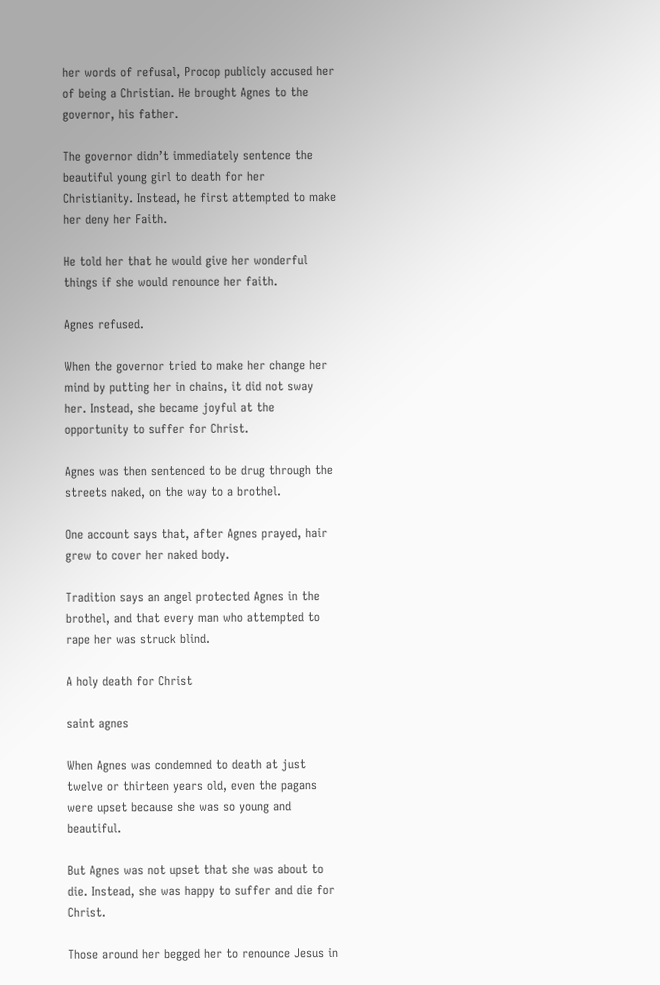her words of refusal, Procop publicly accused her of being a Christian. He brought Agnes to the governor, his father.

The governor didn’t immediately sentence the beautiful young girl to death for her Christianity. Instead, he first attempted to make her deny her Faith.

He told her that he would give her wonderful things if she would renounce her faith.

Agnes refused.

When the governor tried to make her change her mind by putting her in chains, it did not sway her. Instead, she became joyful at the opportunity to suffer for Christ.

Agnes was then sentenced to be drug through the streets naked, on the way to a brothel.

One account says that, after Agnes prayed, hair grew to cover her naked body.

Tradition says an angel protected Agnes in the brothel, and that every man who attempted to rape her was struck blind.

A holy death for Christ

saint agnes

When Agnes was condemned to death at just twelve or thirteen years old, even the pagans were upset because she was so young and beautiful.

But Agnes was not upset that she was about to die. Instead, she was happy to suffer and die for Christ.

Those around her begged her to renounce Jesus in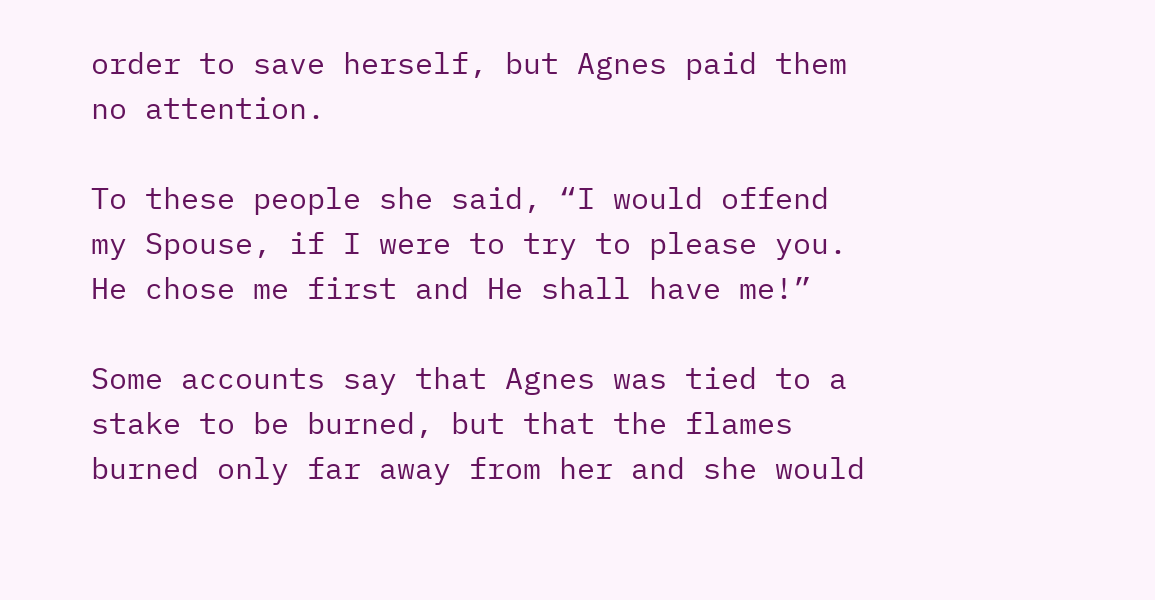order to save herself, but Agnes paid them no attention.

To these people she said, “I would offend my Spouse, if I were to try to please you. He chose me first and He shall have me!”

Some accounts say that Agnes was tied to a stake to be burned, but that the flames burned only far away from her and she would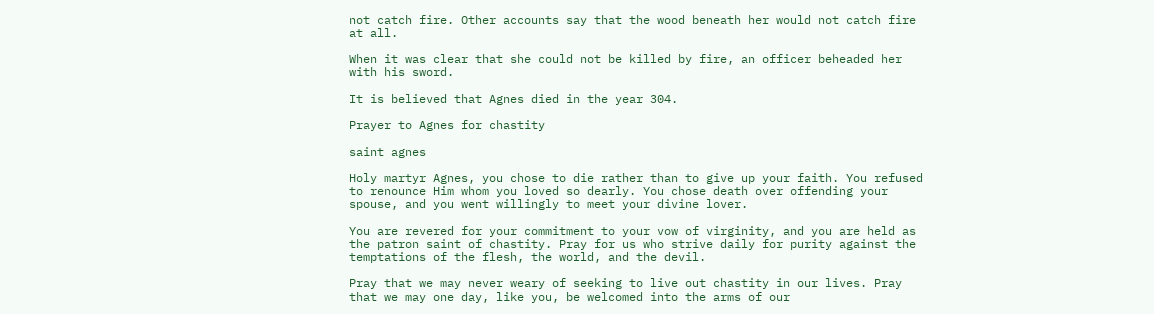not catch fire. Other accounts say that the wood beneath her would not catch fire at all.

When it was clear that she could not be killed by fire, an officer beheaded her with his sword.

It is believed that Agnes died in the year 304.

Prayer to Agnes for chastity

saint agnes

Holy martyr Agnes, you chose to die rather than to give up your faith. You refused to renounce Him whom you loved so dearly. You chose death over offending your spouse, and you went willingly to meet your divine lover.

You are revered for your commitment to your vow of virginity, and you are held as the patron saint of chastity. Pray for us who strive daily for purity against the temptations of the flesh, the world, and the devil.

Pray that we may never weary of seeking to live out chastity in our lives. Pray that we may one day, like you, be welcomed into the arms of our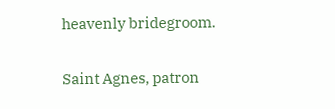heavenly bridegroom.

Saint Agnes, patron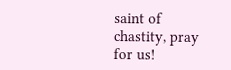saint of chastity, pray for us!